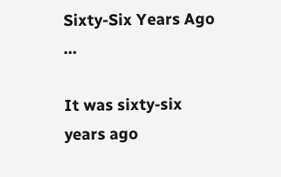Sixty-Six Years Ago …

It was sixty-six years ago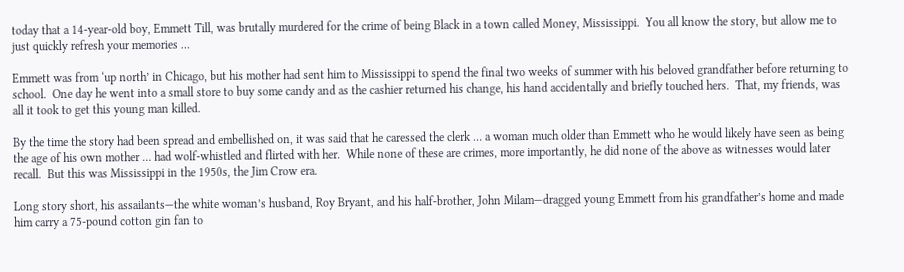today that a 14-year-old boy, Emmett Till, was brutally murdered for the crime of being Black in a town called Money, Mississippi.  You all know the story, but allow me to just quickly refresh your memories …

Emmett was from ‘up north’ in Chicago, but his mother had sent him to Mississippi to spend the final two weeks of summer with his beloved grandfather before returning to school.  One day he went into a small store to buy some candy and as the cashier returned his change, his hand accidentally and briefly touched hers.  That, my friends, was all it took to get this young man killed.

By the time the story had been spread and embellished on, it was said that he caressed the clerk … a woman much older than Emmett who he would likely have seen as being the age of his own mother … had wolf-whistled and flirted with her.  While none of these are crimes, more importantly, he did none of the above as witnesses would later recall.  But this was Mississippi in the 1950s, the Jim Crow era.

Long story short, his assailants—the white woman’s husband, Roy Bryant, and his half-brother, John Milam—dragged young Emmett from his grandfather’s home and made him carry a 75-pound cotton gin fan to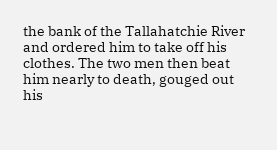the bank of the Tallahatchie River and ordered him to take off his clothes. The two men then beat him nearly to death, gouged out his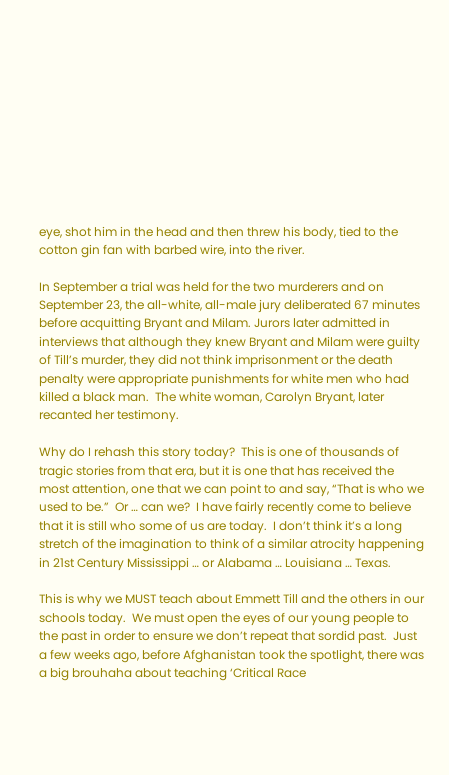eye, shot him in the head and then threw his body, tied to the cotton gin fan with barbed wire, into the river.

In September a trial was held for the two murderers and on September 23, the all-white, all-male jury deliberated 67 minutes before acquitting Bryant and Milam. Jurors later admitted in interviews that although they knew Bryant and Milam were guilty of Till’s murder, they did not think imprisonment or the death penalty were appropriate punishments for white men who had killed a black man.  The white woman, Carolyn Bryant, later recanted her testimony.

Why do I rehash this story today?  This is one of thousands of tragic stories from that era, but it is one that has received the most attention, one that we can point to and say, “That is who we used to be.”  Or … can we?  I have fairly recently come to believe that it is still who some of us are today.  I don’t think it’s a long stretch of the imagination to think of a similar atrocity happening in 21st Century Mississippi … or Alabama … Louisiana … Texas.

This is why we MUST teach about Emmett Till and the others in our schools today.  We must open the eyes of our young people to the past in order to ensure we don’t repeat that sordid past.  Just a few weeks ago, before Afghanistan took the spotlight, there was a big brouhaha about teaching ‘Critical Race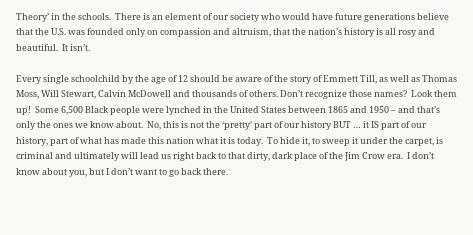Theory’ in the schools.  There is an element of our society who would have future generations believe that the U.S. was founded only on compassion and altruism, that the nation’s history is all rosy and beautiful.  It isn’t.

Every single schoolchild by the age of 12 should be aware of the story of Emmett Till, as well as Thomas Moss, Will Stewart, Calvin McDowell and thousands of others. Don’t recognize those names?  Look them up!  Some 6,500 Black people were lynched in the United States between 1865 and 1950 – and that’s only the ones we know about.  No, this is not the ‘pretty’ part of our history BUT … it IS part of our history, part of what has made this nation what it is today.  To hide it, to sweep it under the carpet, is criminal and ultimately will lead us right back to that dirty, dark place of the Jim Crow era.  I don’t know about you, but I don’t want to go back there.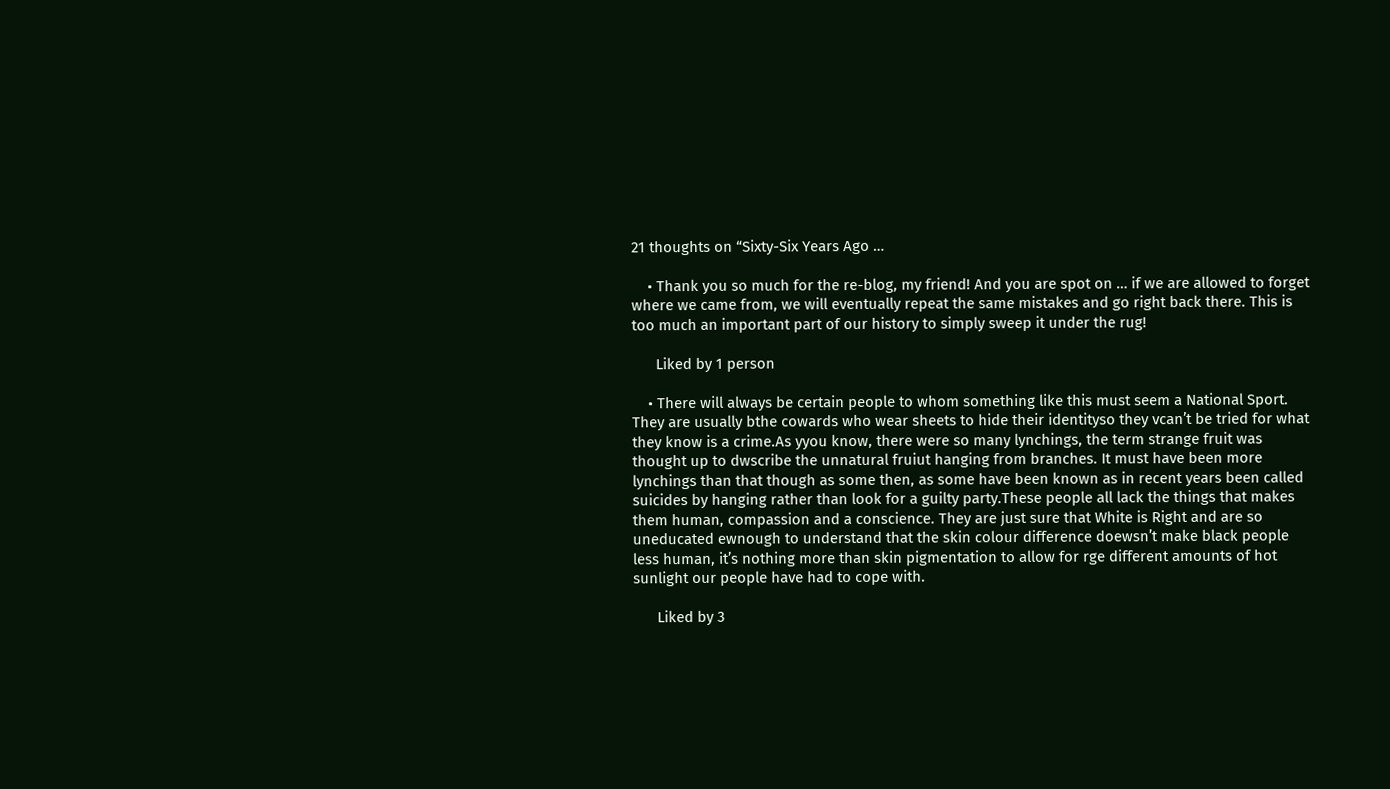21 thoughts on “Sixty-Six Years Ago …

    • Thank you so much for the re-blog, my friend! And you are spot on … if we are allowed to forget where we came from, we will eventually repeat the same mistakes and go right back there. This is too much an important part of our history to simply sweep it under the rug!

      Liked by 1 person

    • There will always be certain people to whom something like this must seem a National Sport. They are usually bthe cowards who wear sheets to hide their identityso they vcan’t be tried for what they know is a crime.As yyou know, there were so many lynchings, the term strange fruit was thought up to dwscribe the unnatural fruiut hanging from branches. It must have been more lynchings than that though as some then, as some have been known as in recent years been called suicides by hanging rather than look for a guilty party.These people all lack the things that makes them human, compassion and a conscience. They are just sure that White is Right and are so uneducated ewnough to understand that the skin colour difference doewsn’t make black people less human, it’s nothing more than skin pigmentation to allow for rge different amounts of hot sunlight our people have had to cope with.

      Liked by 3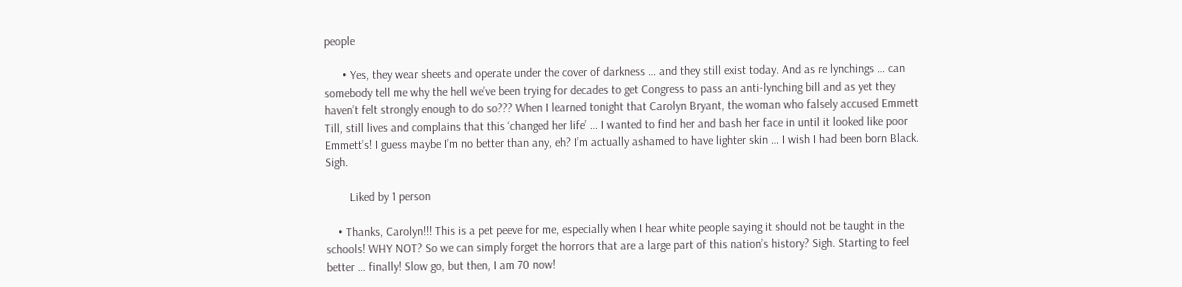people

      • Yes, they wear sheets and operate under the cover of darkness … and they still exist today. And as re lynchings … can somebody tell me why the hell we’ve been trying for decades to get Congress to pass an anti-lynching bill and as yet they haven’t felt strongly enough to do so??? When I learned tonight that Carolyn Bryant, the woman who falsely accused Emmett Till, still lives and complains that this ‘changed her life’ … I wanted to find her and bash her face in until it looked like poor Emmett’s! I guess maybe I’m no better than any, eh? I’m actually ashamed to have lighter skin … I wish I had been born Black. Sigh.

        Liked by 1 person

    • Thanks, Carolyn!!! This is a pet peeve for me, especially when I hear white people saying it should not be taught in the schools! WHY NOT? So we can simply forget the horrors that are a large part of this nation’s history? Sigh. Starting to feel better … finally! Slow go, but then, I am 70 now!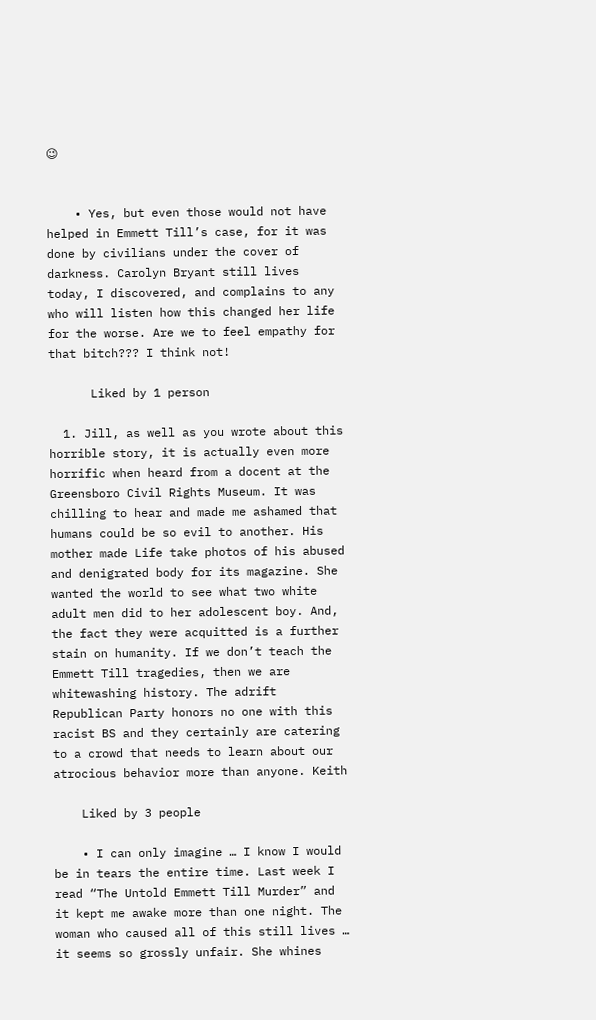😉


    • Yes, but even those would not have helped in Emmett Till’s case, for it was done by civilians under the cover of darkness. Carolyn Bryant still lives today, I discovered, and complains to any who will listen how this changed her life for the worse. Are we to feel empathy for that bitch??? I think not!

      Liked by 1 person

  1. Jill, as well as you wrote about this horrible story, it is actually even more horrific when heard from a docent at the Greensboro Civil Rights Museum. It was chilling to hear and made me ashamed that humans could be so evil to another. His mother made Life take photos of his abused and denigrated body for its magazine. She wanted the world to see what two white adult men did to her adolescent boy. And, the fact they were acquitted is a further stain on humanity. If we don’t teach the Emmett Till tragedies, then we are whitewashing history. The adrift Republican Party honors no one with this racist BS and they certainly are catering to a crowd that needs to learn about our atrocious behavior more than anyone. Keith

    Liked by 3 people

    • I can only imagine … I know I would be in tears the entire time. Last week I read “The Untold Emmett Till Murder” and it kept me awake more than one night. The woman who caused all of this still lives … it seems so grossly unfair. She whines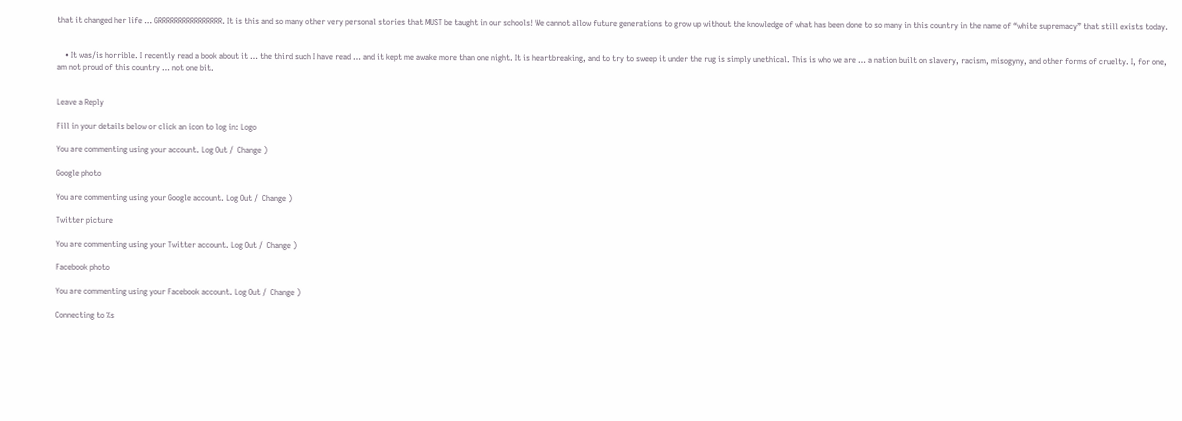that it changed her life … GRRRRRRRRRRRRRRRR. It is this and so many other very personal stories that MUST be taught in our schools! We cannot allow future generations to grow up without the knowledge of what has been done to so many in this country in the name of “white supremacy” that still exists today.


    • It was/is horrible. I recently read a book about it … the third such I have read … and it kept me awake more than one night. It is heartbreaking, and to try to sweep it under the rug is simply unethical. This is who we are … a nation built on slavery, racism, misogyny, and other forms of cruelty. I, for one, am not proud of this country … not one bit.


Leave a Reply

Fill in your details below or click an icon to log in: Logo

You are commenting using your account. Log Out /  Change )

Google photo

You are commenting using your Google account. Log Out /  Change )

Twitter picture

You are commenting using your Twitter account. Log Out /  Change )

Facebook photo

You are commenting using your Facebook account. Log Out /  Change )

Connecting to %s